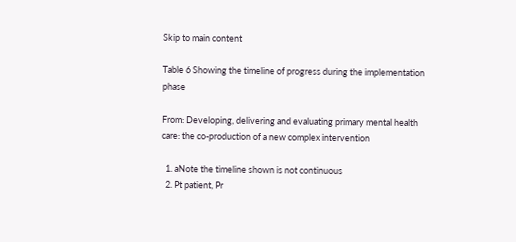Skip to main content

Table 6 Showing the timeline of progress during the implementation phase

From: Developing, delivering and evaluating primary mental health care: the co-production of a new complex intervention

  1. aNote the timeline shown is not continuous
  2. Pt patient, Pr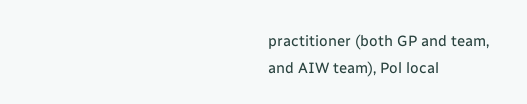practitioner (both GP and team, and AIW team), Pol local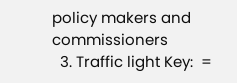policy makers and commissioners
  3. Traffic light Key:  =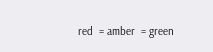red  = amber  = green